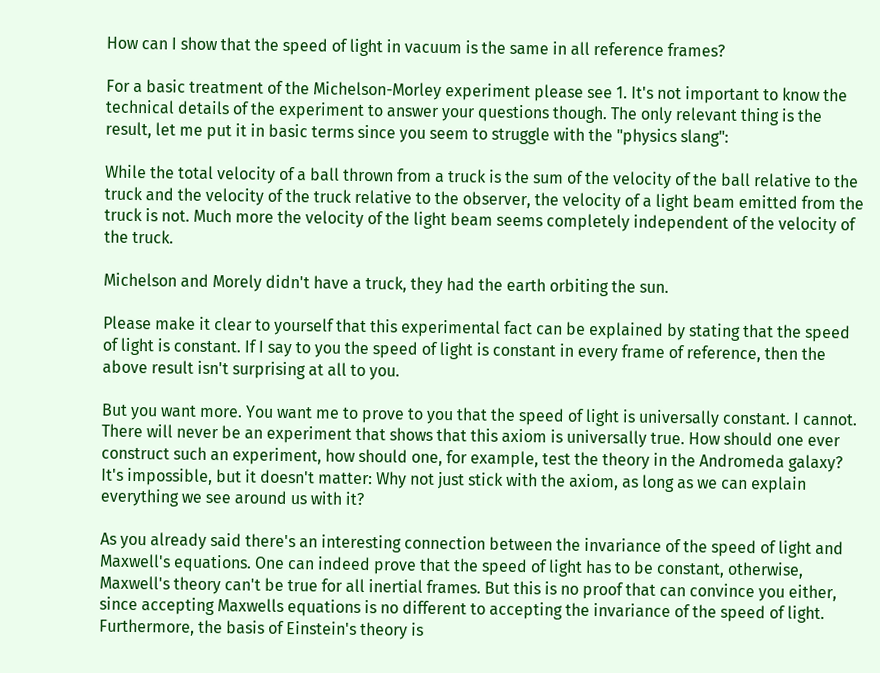How can I show that the speed of light in vacuum is the same in all reference frames?

For a basic treatment of the Michelson-Morley experiment please see 1. It's not important to know the technical details of the experiment to answer your questions though. The only relevant thing is the result, let me put it in basic terms since you seem to struggle with the "physics slang":

While the total velocity of a ball thrown from a truck is the sum of the velocity of the ball relative to the truck and the velocity of the truck relative to the observer, the velocity of a light beam emitted from the truck is not. Much more the velocity of the light beam seems completely independent of the velocity of the truck.

Michelson and Morely didn't have a truck, they had the earth orbiting the sun.

Please make it clear to yourself that this experimental fact can be explained by stating that the speed of light is constant. If I say to you the speed of light is constant in every frame of reference, then the above result isn't surprising at all to you.

But you want more. You want me to prove to you that the speed of light is universally constant. I cannot. There will never be an experiment that shows that this axiom is universally true. How should one ever construct such an experiment, how should one, for example, test the theory in the Andromeda galaxy? It's impossible, but it doesn't matter: Why not just stick with the axiom, as long as we can explain everything we see around us with it?

As you already said there's an interesting connection between the invariance of the speed of light and Maxwell's equations. One can indeed prove that the speed of light has to be constant, otherwise, Maxwell's theory can't be true for all inertial frames. But this is no proof that can convince you either, since accepting Maxwells equations is no different to accepting the invariance of the speed of light. Furthermore, the basis of Einstein's theory is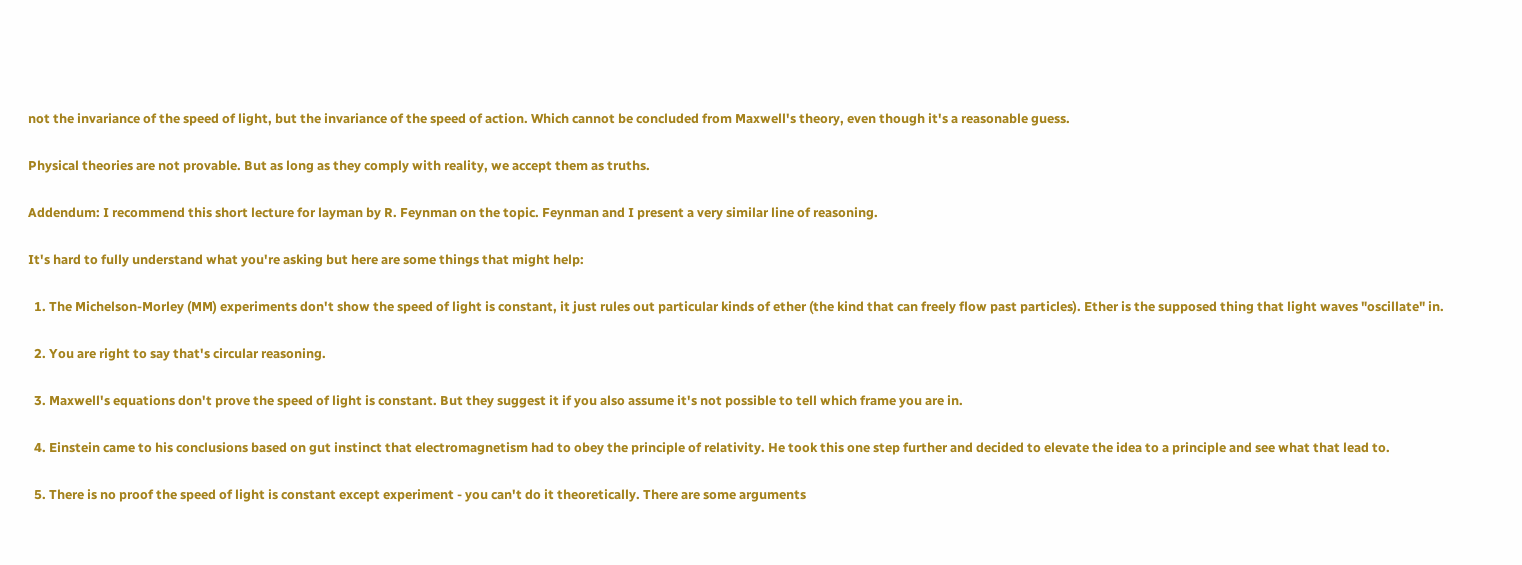not the invariance of the speed of light, but the invariance of the speed of action. Which cannot be concluded from Maxwell's theory, even though it's a reasonable guess.

Physical theories are not provable. But as long as they comply with reality, we accept them as truths.

Addendum: I recommend this short lecture for layman by R. Feynman on the topic. Feynman and I present a very similar line of reasoning.

It's hard to fully understand what you're asking but here are some things that might help:

  1. The Michelson-Morley (MM) experiments don't show the speed of light is constant, it just rules out particular kinds of ether (the kind that can freely flow past particles). Ether is the supposed thing that light waves "oscillate" in.

  2. You are right to say that's circular reasoning.

  3. Maxwell's equations don't prove the speed of light is constant. But they suggest it if you also assume it's not possible to tell which frame you are in.

  4. Einstein came to his conclusions based on gut instinct that electromagnetism had to obey the principle of relativity. He took this one step further and decided to elevate the idea to a principle and see what that lead to.

  5. There is no proof the speed of light is constant except experiment - you can't do it theoretically. There are some arguments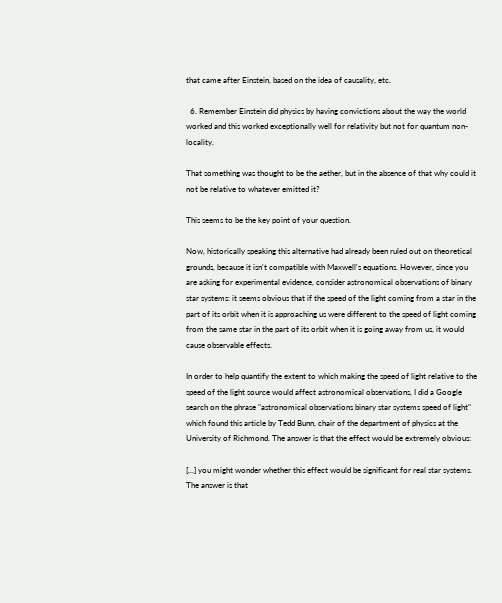that came after Einstein, based on the idea of causality, etc.

  6. Remember Einstein did physics by having convictions about the way the world worked and this worked exceptionally well for relativity but not for quantum non-locality.

That something was thought to be the aether, but in the absence of that why could it not be relative to whatever emitted it?

This seems to be the key point of your question.

Now, historically speaking this alternative had already been ruled out on theoretical grounds, because it isn't compatible with Maxwell's equations. However, since you are asking for experimental evidence, consider astronomical observations of binary star systems: it seems obvious that if the speed of the light coming from a star in the part of its orbit when it is approaching us were different to the speed of light coming from the same star in the part of its orbit when it is going away from us, it would cause observable effects.

In order to help quantify the extent to which making the speed of light relative to the speed of the light source would affect astronomical observations, I did a Google search on the phrase "astronomical observations binary star systems speed of light" which found this article by Tedd Bunn, chair of the department of physics at the University of Richmond. The answer is that the effect would be extremely obvious:

[...] you might wonder whether this effect would be significant for real star systems. The answer is that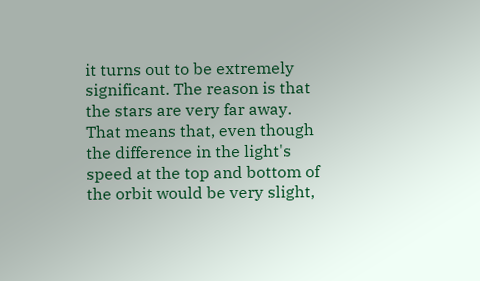it turns out to be extremely significant. The reason is that the stars are very far away. That means that, even though the difference in the light's speed at the top and bottom of the orbit would be very slight,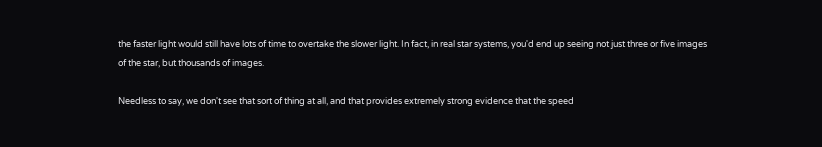the faster light would still have lots of time to overtake the slower light. In fact, in real star systems, you'd end up seeing not just three or five images of the star, but thousands of images.

Needless to say, we don't see that sort of thing at all, and that provides extremely strong evidence that the speed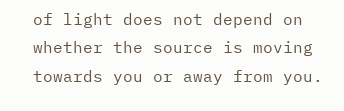of light does not depend on whether the source is moving towards you or away from you.